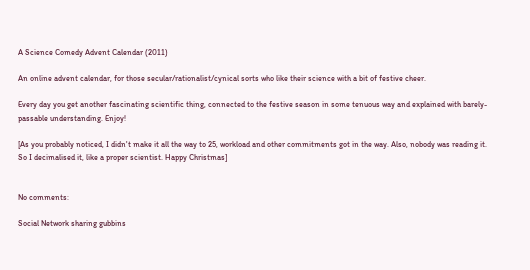A Science Comedy Advent Calendar (2011)

An online advent calendar, for those secular/rationalist/cynical sorts who like their science with a bit of festive cheer.

Every day you get another fascinating scientific thing, connected to the festive season in some tenuous way and explained with barely-passable understanding. Enjoy!

[As you probably noticed, I didn't make it all the way to 25, workload and other commitments got in the way. Also, nobody was reading it. So I decimalised it, like a proper scientist. Happy Christmas]


No comments:

Social Network sharing gubbins